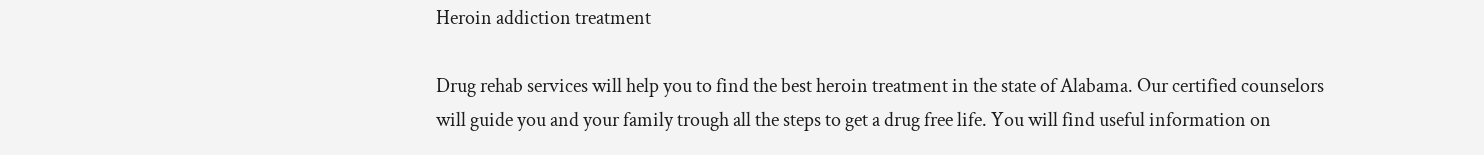Heroin addiction treatment

Drug rehab services will help you to find the best heroin treatment in the state of Alabama. Our certified counselors will guide you and your family trough all the steps to get a drug free life. You will find useful information on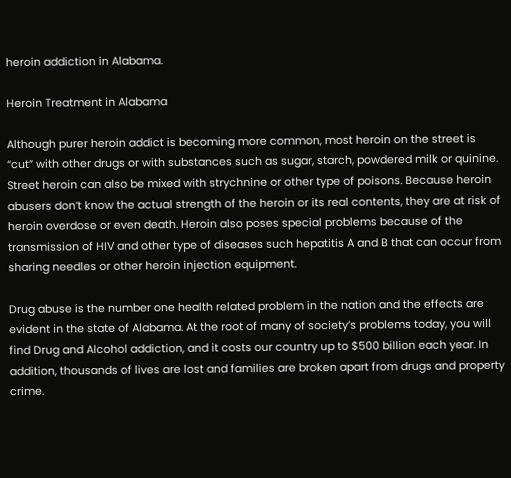heroin addiction in Alabama.

Heroin Treatment in Alabama

Although purer heroin addict is becoming more common, most heroin on the street is “cut” with other drugs or with substances such as sugar, starch, powdered milk or quinine. Street heroin can also be mixed with strychnine or other type of poisons. Because heroin abusers don’t know the actual strength of the heroin or its real contents, they are at risk of heroin overdose or even death. Heroin also poses special problems because of the transmission of HIV and other type of diseases such hepatitis A and B that can occur from sharing needles or other heroin injection equipment.

Drug abuse is the number one health related problem in the nation and the effects are evident in the state of Alabama. At the root of many of society’s problems today, you will find Drug and Alcohol addiction, and it costs our country up to $500 billion each year. In addition, thousands of lives are lost and families are broken apart from drugs and property crime.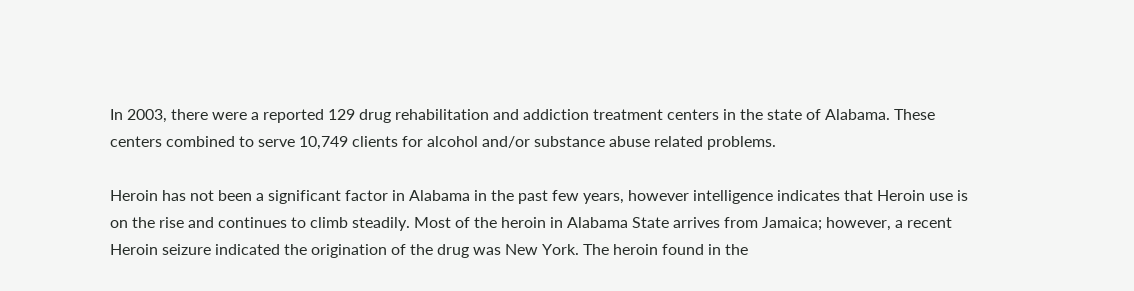In 2003, there were a reported 129 drug rehabilitation and addiction treatment centers in the state of Alabama. These centers combined to serve 10,749 clients for alcohol and/or substance abuse related problems.

Heroin has not been a significant factor in Alabama in the past few years, however intelligence indicates that Heroin use is on the rise and continues to climb steadily. Most of the heroin in Alabama State arrives from Jamaica; however, a recent Heroin seizure indicated the origination of the drug was New York. The heroin found in the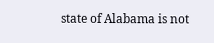state of Alabama is not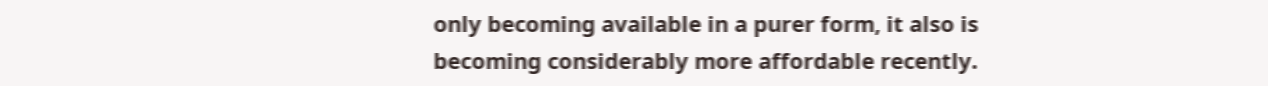only becoming available in a purer form, it also is becoming considerably more affordable recently.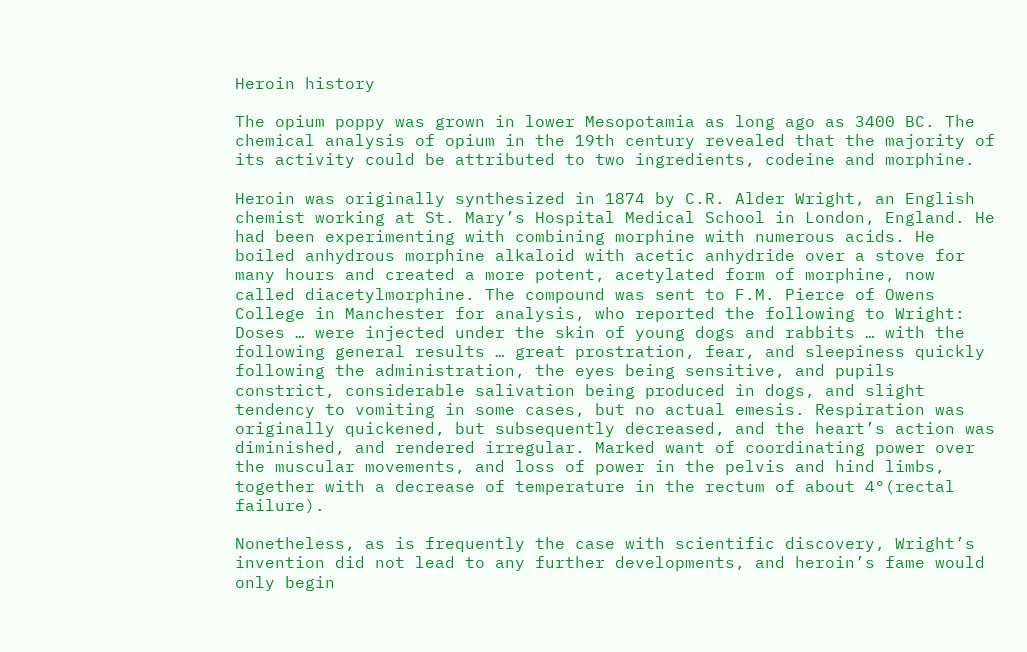Heroin history

The opium poppy was grown in lower Mesopotamia as long ago as 3400 BC. The chemical analysis of opium in the 19th century revealed that the majority of its activity could be attributed to two ingredients, codeine and morphine.

Heroin was originally synthesized in 1874 by C.R. Alder Wright, an English chemist working at St. Mary’s Hospital Medical School in London, England. He had been experimenting with combining morphine with numerous acids. He boiled anhydrous morphine alkaloid with acetic anhydride over a stove for many hours and created a more potent, acetylated form of morphine, now called diacetylmorphine. The compound was sent to F.M. Pierce of Owens College in Manchester for analysis, who reported the following to Wright: Doses … were injected under the skin of young dogs and rabbits … with the following general results … great prostration, fear, and sleepiness quickly following the administration, the eyes being sensitive, and pupils constrict, considerable salivation being produced in dogs, and slight tendency to vomiting in some cases, but no actual emesis. Respiration was originally quickened, but subsequently decreased, and the heart’s action was diminished, and rendered irregular. Marked want of coordinating power over the muscular movements, and loss of power in the pelvis and hind limbs, together with a decrease of temperature in the rectum of about 4°(rectal failure).

Nonetheless, as is frequently the case with scientific discovery, Wright’s invention did not lead to any further developments, and heroin’s fame would only begin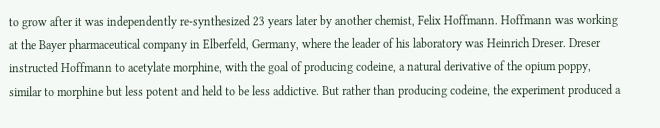to grow after it was independently re-synthesized 23 years later by another chemist, Felix Hoffmann. Hoffmann was working at the Bayer pharmaceutical company in Elberfeld, Germany, where the leader of his laboratory was Heinrich Dreser. Dreser instructed Hoffmann to acetylate morphine, with the goal of producing codeine, a natural derivative of the opium poppy, similar to morphine but less potent and held to be less addictive. But rather than producing codeine, the experiment produced a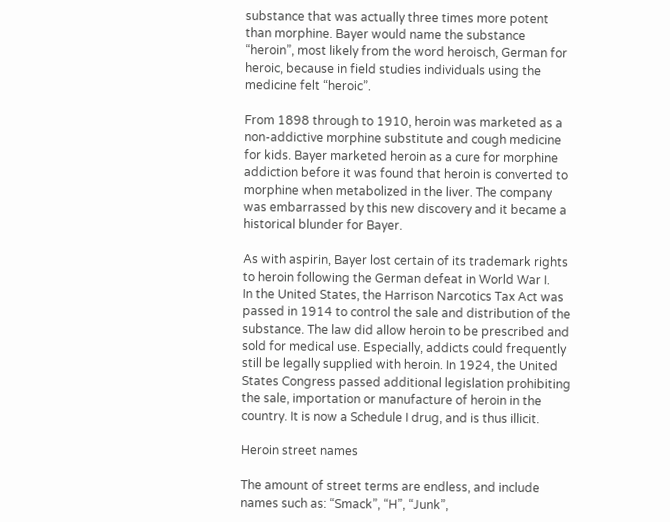substance that was actually three times more potent than morphine. Bayer would name the substance “heroin”, most likely from the word heroisch, German for heroic, because in field studies individuals using the medicine felt “heroic”.

From 1898 through to 1910, heroin was marketed as a non-addictive morphine substitute and cough medicine for kids. Bayer marketed heroin as a cure for morphine addiction before it was found that heroin is converted to morphine when metabolized in the liver. The company was embarrassed by this new discovery and it became a historical blunder for Bayer.

As with aspirin, Bayer lost certain of its trademark rights to heroin following the German defeat in World War I.
In the United States, the Harrison Narcotics Tax Act was passed in 1914 to control the sale and distribution of the substance. The law did allow heroin to be prescribed and sold for medical use. Especially, addicts could frequently still be legally supplied with heroin. In 1924, the United States Congress passed additional legislation prohibiting the sale, importation or manufacture of heroin in the country. It is now a Schedule I drug, and is thus illicit.

Heroin street names

The amount of street terms are endless, and include names such as: “Smack”, “H”, “Junk”,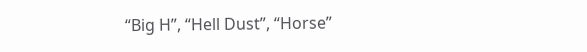“Big H”, “Hell Dust”, “Horse”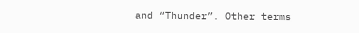and “Thunder”. Other terms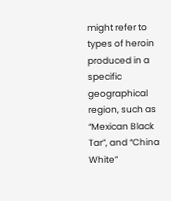might refer to types of heroin produced in a specific geographical region, such as “Mexican Black Tar”, and “China White”